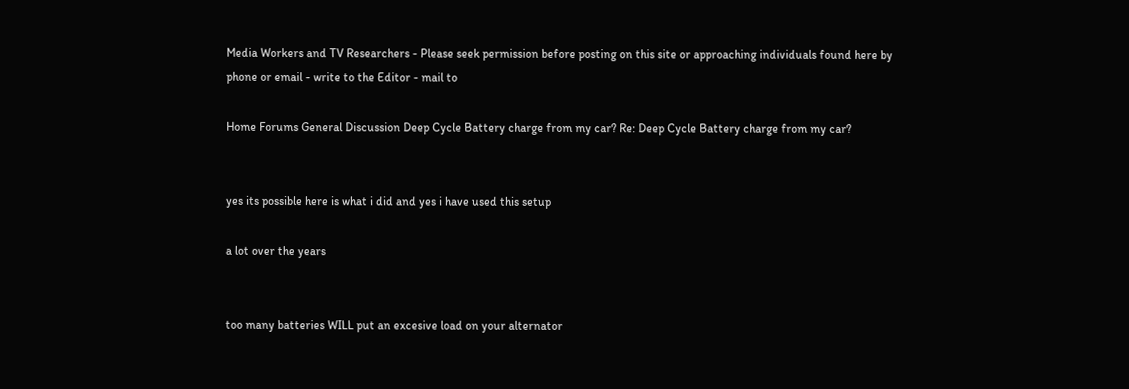Media Workers and TV Researchers - Please seek permission before posting on this site or approaching individuals found here by phone or email - write to the Editor - mail to

Home Forums General Discussion Deep Cycle Battery charge from my car? Re: Deep Cycle Battery charge from my car?


yes its possible here is what i did and yes i have used this setup

a lot over the years


too many batteries WILL put an excesive load on your alternator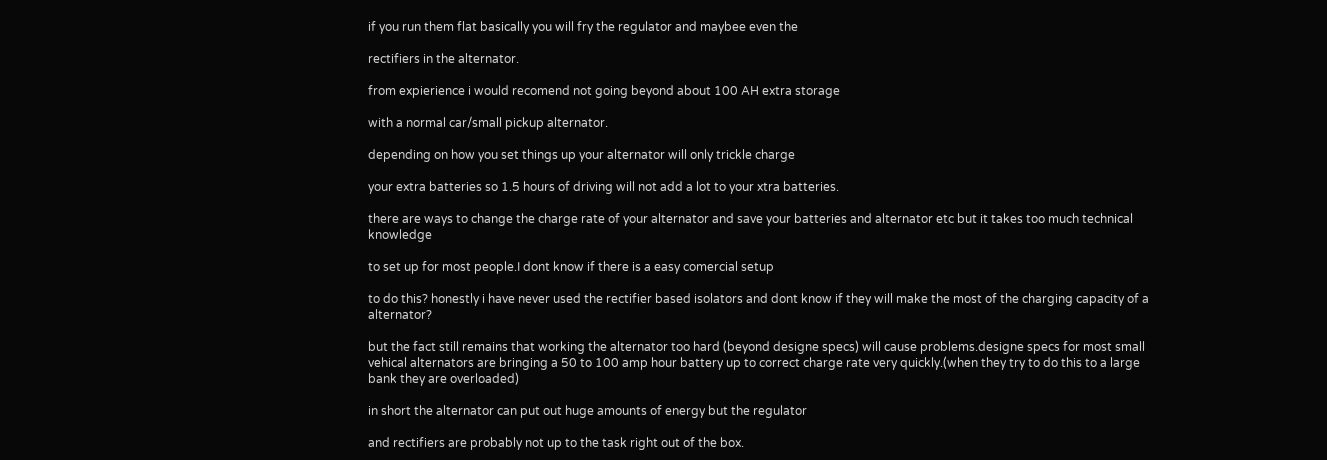if you run them flat basically you will fry the regulator and maybee even the

rectifiers in the alternator.

from expierience i would recomend not going beyond about 100 AH extra storage

with a normal car/small pickup alternator.

depending on how you set things up your alternator will only trickle charge

your extra batteries so 1.5 hours of driving will not add a lot to your xtra batteries.

there are ways to change the charge rate of your alternator and save your batteries and alternator etc but it takes too much technical knowledge

to set up for most people.I dont know if there is a easy comercial setup

to do this? honestly i have never used the rectifier based isolators and dont know if they will make the most of the charging capacity of a alternator?

but the fact still remains that working the alternator too hard (beyond designe specs) will cause problems.designe specs for most small vehical alternators are bringing a 50 to 100 amp hour battery up to correct charge rate very quickly.(when they try to do this to a large bank they are overloaded)

in short the alternator can put out huge amounts of energy but the regulator

and rectifiers are probably not up to the task right out of the box.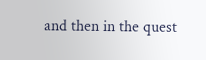and then in the quest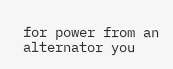for power from an alternator you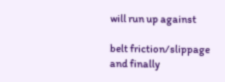will run up against

belt friction/slippage and finally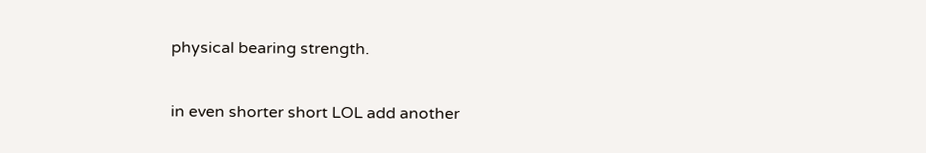physical bearing strength.

in even shorter short LOL add another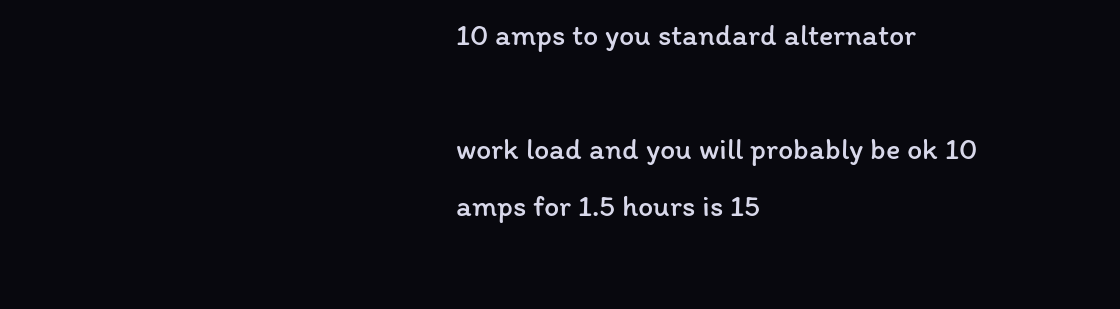10 amps to you standard alternator

work load and you will probably be ok 10 amps for 1.5 hours is 15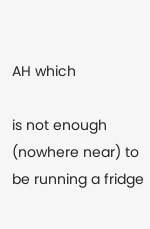AH which

is not enough (nowhere near) to be running a fridge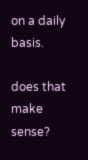on a daily basis.

does that make sense?